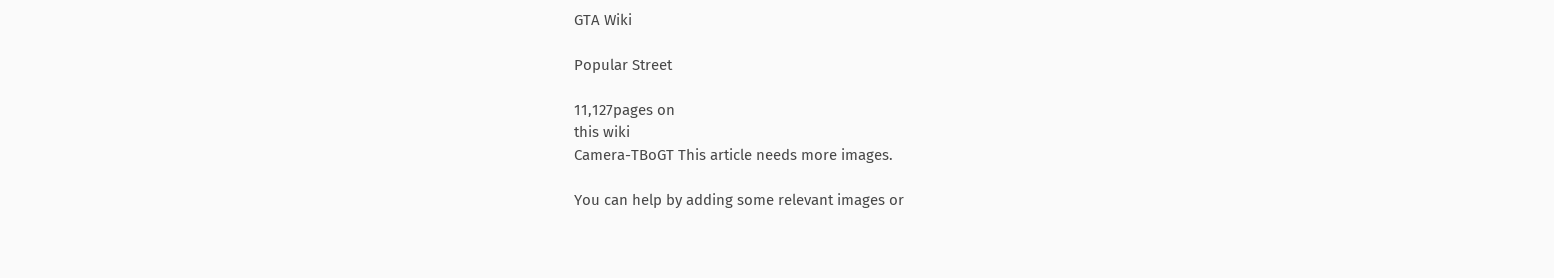GTA Wiki

Popular Street

11,127pages on
this wiki
Camera-TBoGT This article needs more images.

You can help by adding some relevant images or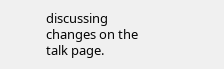discussing changes on the talk page.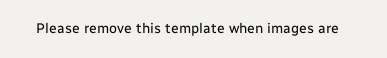Please remove this template when images are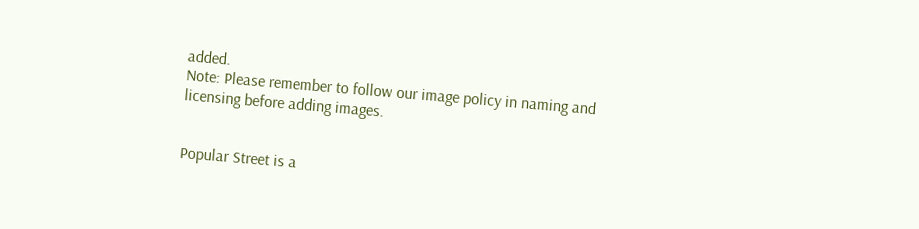added.
Note: Please remember to follow our image policy in naming and licensing before adding images.


Popular Street is a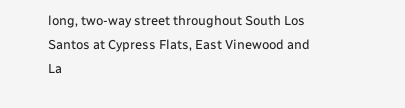long, two-way street throughout South Los Santos at Cypress Flats, East Vinewood and La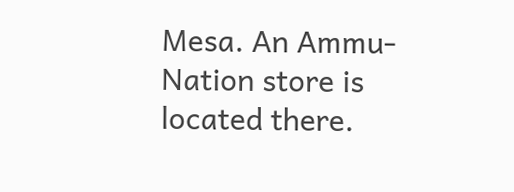Mesa. An Ammu-Nation store is located there.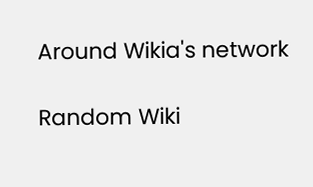Around Wikia's network

Random Wiki